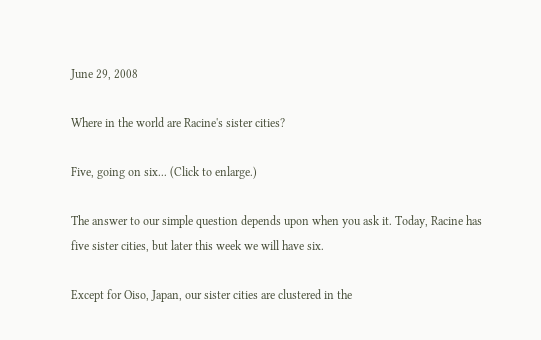June 29, 2008

Where in the world are Racine's sister cities?

Five, going on six... (Click to enlarge.)

The answer to our simple question depends upon when you ask it. Today, Racine has five sister cities, but later this week we will have six.

Except for Oiso, Japan, our sister cities are clustered in the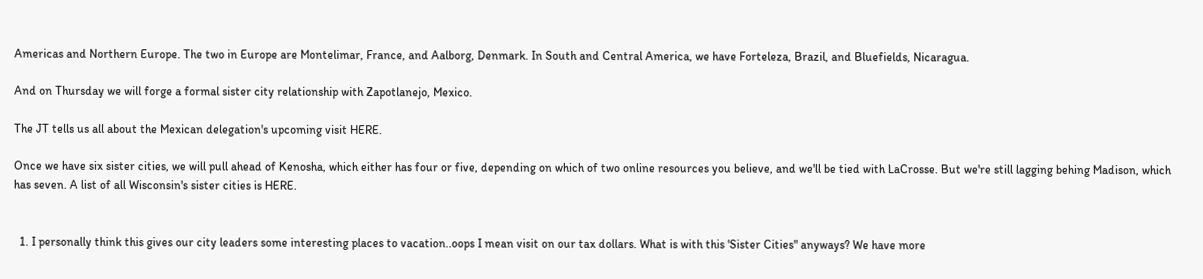Americas and Northern Europe. The two in Europe are Montelimar, France, and Aalborg, Denmark. In South and Central America, we have Forteleza, Brazil, and Bluefields, Nicaragua.

And on Thursday we will forge a formal sister city relationship with Zapotlanejo, Mexico.

The JT tells us all about the Mexican delegation's upcoming visit HERE.

Once we have six sister cities, we will pull ahead of Kenosha, which either has four or five, depending on which of two online resources you believe, and we'll be tied with LaCrosse. But we're still lagging behing Madison, which has seven. A list of all Wisconsin's sister cities is HERE.


  1. I personally think this gives our city leaders some interesting places to vacation..oops I mean visit on our tax dollars. What is with this 'Sister Cities" anyways? We have more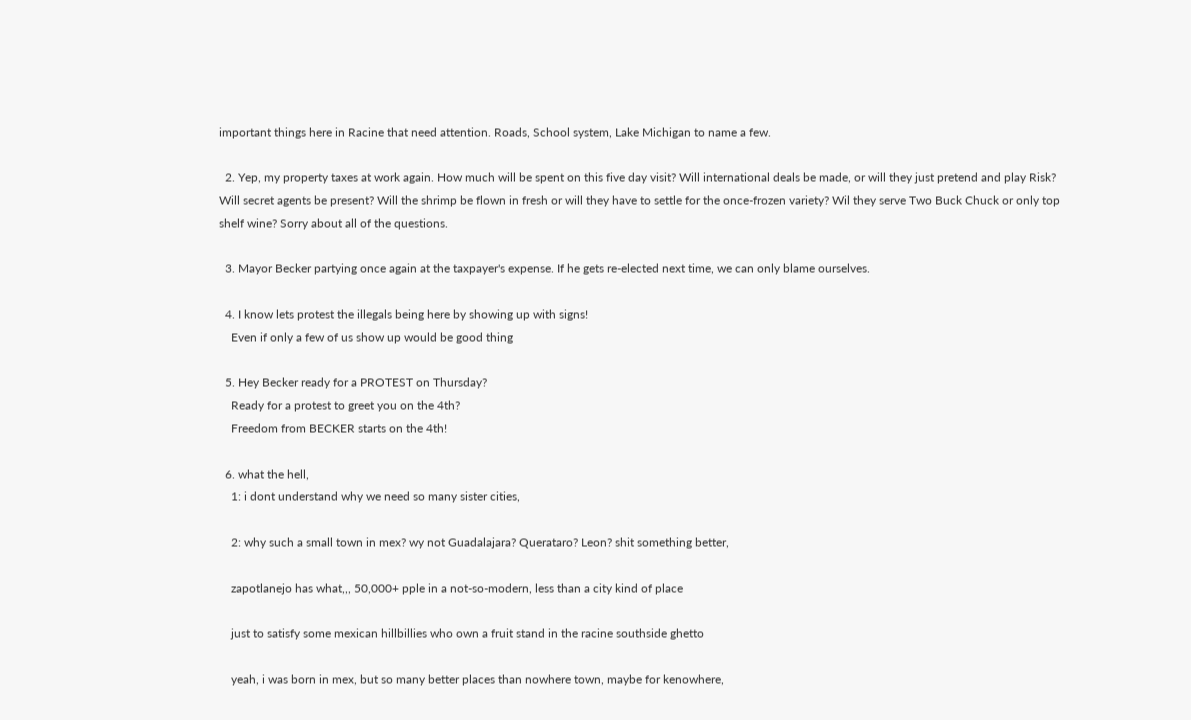important things here in Racine that need attention. Roads, School system, Lake Michigan to name a few.

  2. Yep, my property taxes at work again. How much will be spent on this five day visit? Will international deals be made, or will they just pretend and play Risk? Will secret agents be present? Will the shrimp be flown in fresh or will they have to settle for the once-frozen variety? Wil they serve Two Buck Chuck or only top shelf wine? Sorry about all of the questions.

  3. Mayor Becker partying once again at the taxpayer's expense. If he gets re-elected next time, we can only blame ourselves.

  4. I know lets protest the illegals being here by showing up with signs!
    Even if only a few of us show up would be good thing

  5. Hey Becker ready for a PROTEST on Thursday?
    Ready for a protest to greet you on the 4th?
    Freedom from BECKER starts on the 4th!

  6. what the hell,
    1: i dont understand why we need so many sister cities,

    2: why such a small town in mex? wy not Guadalajara? Querataro? Leon? shit something better,

    zapotlanejo has what,,, 50,000+ pple in a not-so-modern, less than a city kind of place

    just to satisfy some mexican hillbillies who own a fruit stand in the racine southside ghetto

    yeah, i was born in mex, but so many better places than nowhere town, maybe for kenowhere,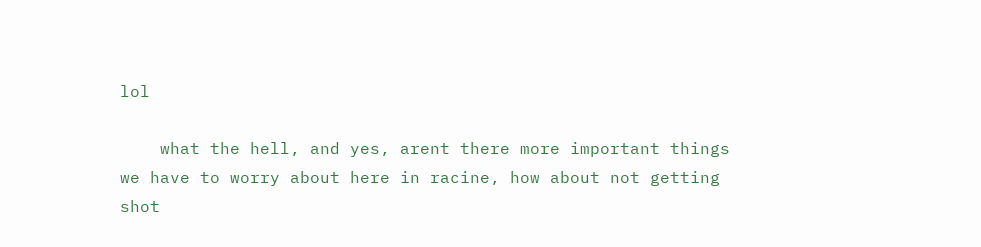lol

    what the hell, and yes, arent there more important things we have to worry about here in racine, how about not getting shot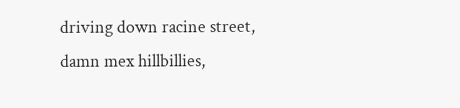driving down racine street, damn mex hillbillies,